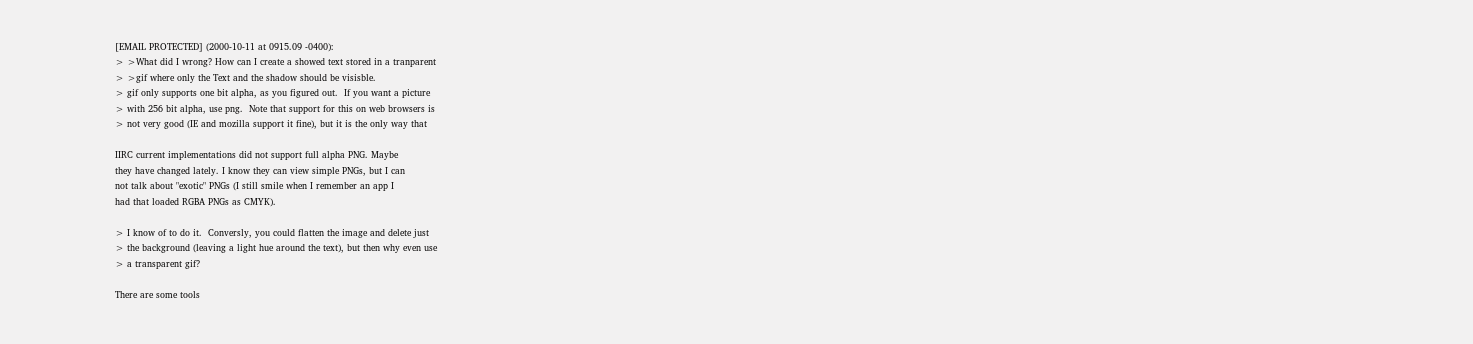[EMAIL PROTECTED] (2000-10-11 at 0915.09 -0400):
> >What did I wrong? How can I create a showed text stored in a tranparent
> >gif where only the Text and the shadow should be visisble.
> gif only supports one bit alpha, as you figured out.  If you want a picture
> with 256 bit alpha, use png.  Note that support for this on web browsers is
> not very good (IE and mozilla support it fine), but it is the only way that

IIRC current implementations did not support full alpha PNG. Maybe
they have changed lately. I know they can view simple PNGs, but I can
not talk about "exotic" PNGs (I still smile when I remember an app I
had that loaded RGBA PNGs as CMYK).

> I know of to do it.  Conversly, you could flatten the image and delete just
> the background (leaving a light hue around the text), but then why even use
> a transparent gif?

There are some tools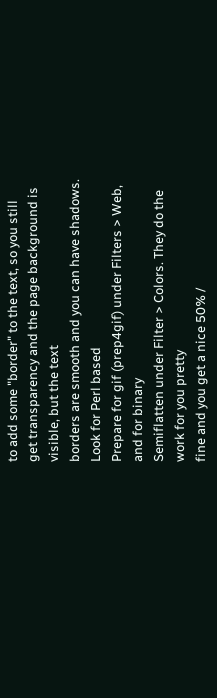to add some "border" to the text, so you still
get transparency and the page background is visible, but the text
borders are smooth and you can have shadows. Look for Perl based
Prepare for gif (prep4gif) under Filters > Web, and for binary
Semiflatten under Filter > Colors. They do the work for you pretty
fine and you get a nice 50% /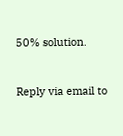50% solution.


Reply via email to